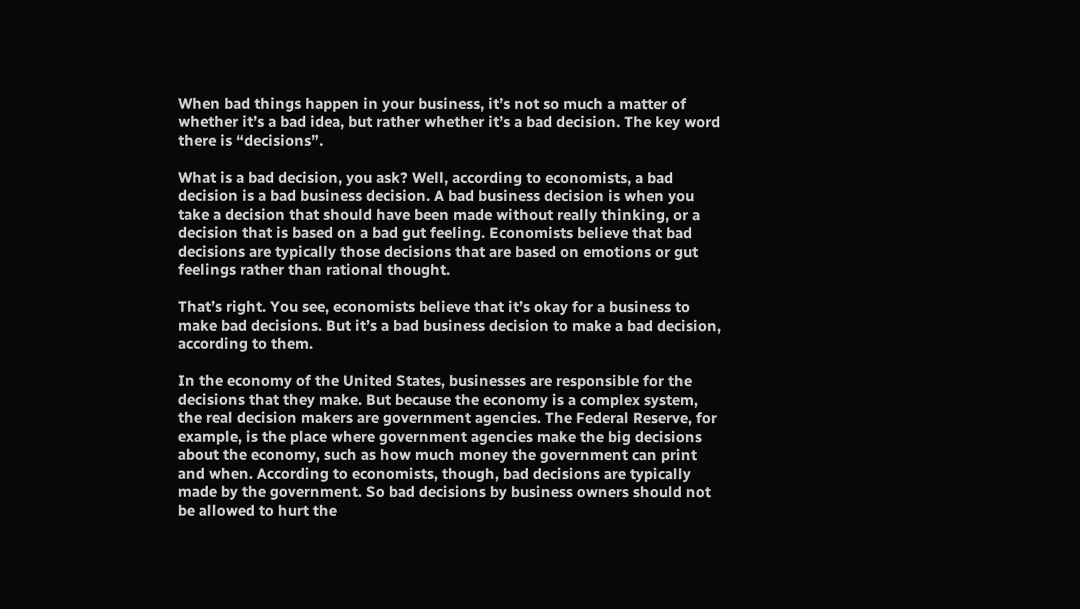When bad things happen in your business, it’s not so much a matter of whether it’s a bad idea, but rather whether it’s a bad decision. The key word there is “decisions”.

What is a bad decision, you ask? Well, according to economists, a bad decision is a bad business decision. A bad business decision is when you take a decision that should have been made without really thinking, or a decision that is based on a bad gut feeling. Economists believe that bad decisions are typically those decisions that are based on emotions or gut feelings rather than rational thought.

That’s right. You see, economists believe that it’s okay for a business to make bad decisions. But it’s a bad business decision to make a bad decision, according to them.

In the economy of the United States, businesses are responsible for the decisions that they make. But because the economy is a complex system, the real decision makers are government agencies. The Federal Reserve, for example, is the place where government agencies make the big decisions about the economy, such as how much money the government can print and when. According to economists, though, bad decisions are typically made by the government. So bad decisions by business owners should not be allowed to hurt the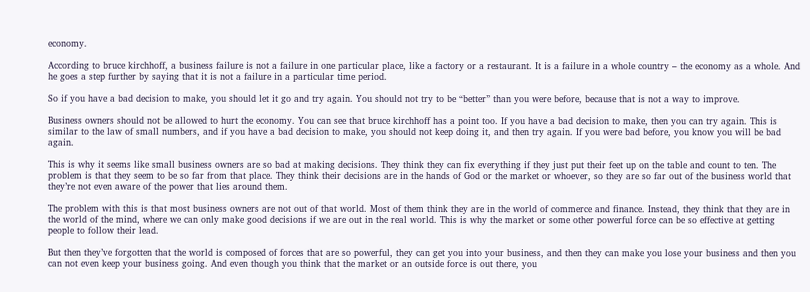economy.

According to bruce kirchhoff, a business failure is not a failure in one particular place, like a factory or a restaurant. It is a failure in a whole country – the economy as a whole. And he goes a step further by saying that it is not a failure in a particular time period.

So if you have a bad decision to make, you should let it go and try again. You should not try to be “better” than you were before, because that is not a way to improve.

Business owners should not be allowed to hurt the economy. You can see that bruce kirchhoff has a point too. If you have a bad decision to make, then you can try again. This is similar to the law of small numbers, and if you have a bad decision to make, you should not keep doing it, and then try again. If you were bad before, you know you will be bad again.

This is why it seems like small business owners are so bad at making decisions. They think they can fix everything if they just put their feet up on the table and count to ten. The problem is that they seem to be so far from that place. They think their decisions are in the hands of God or the market or whoever, so they are so far out of the business world that they’re not even aware of the power that lies around them.

The problem with this is that most business owners are not out of that world. Most of them think they are in the world of commerce and finance. Instead, they think that they are in the world of the mind, where we can only make good decisions if we are out in the real world. This is why the market or some other powerful force can be so effective at getting people to follow their lead.

But then they’ve forgotten that the world is composed of forces that are so powerful, they can get you into your business, and then they can make you lose your business and then you can not even keep your business going. And even though you think that the market or an outside force is out there, you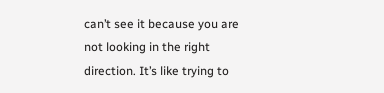can’t see it because you are not looking in the right direction. It’s like trying to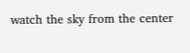watch the sky from the center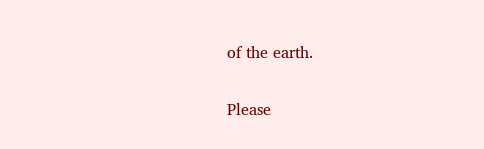of the earth.


Please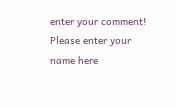enter your comment!
Please enter your name here